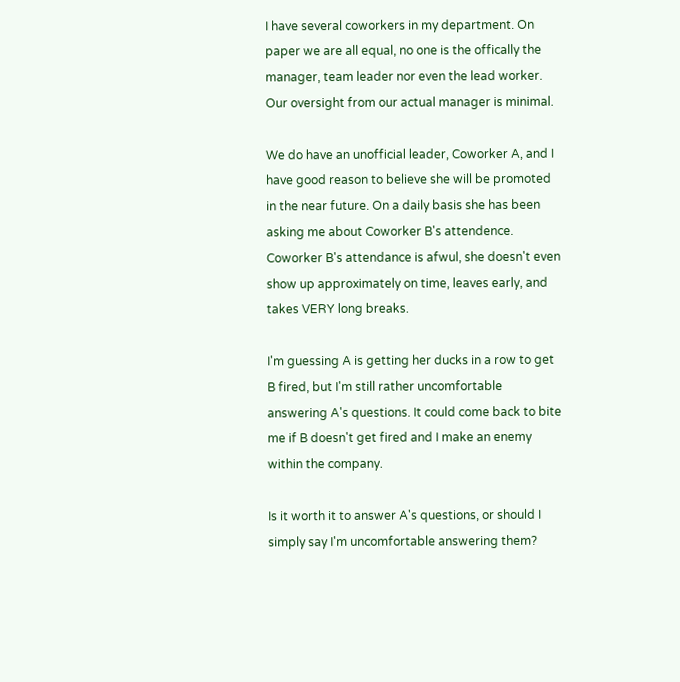I have several coworkers in my department. On paper we are all equal, no one is the offically the manager, team leader nor even the lead worker. Our oversight from our actual manager is minimal.

We do have an unofficial leader, Coworker A, and I have good reason to believe she will be promoted in the near future. On a daily basis she has been asking me about Coworker B's attendence. Coworker B's attendance is afwul, she doesn't even show up approximately on time, leaves early, and takes VERY long breaks.

I'm guessing A is getting her ducks in a row to get B fired, but I'm still rather uncomfortable answering A's questions. It could come back to bite me if B doesn't get fired and I make an enemy within the company.

Is it worth it to answer A's questions, or should I simply say I'm uncomfortable answering them?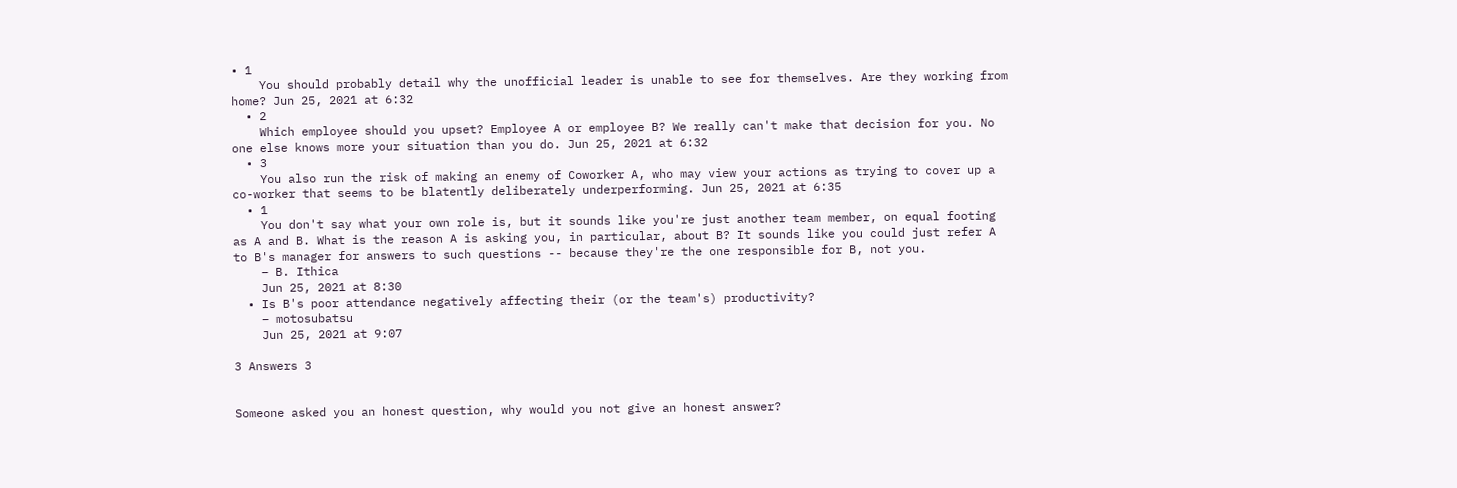• 1
    You should probably detail why the unofficial leader is unable to see for themselves. Are they working from home? Jun 25, 2021 at 6:32
  • 2
    Which employee should you upset? Employee A or employee B? We really can't make that decision for you. No one else knows more your situation than you do. Jun 25, 2021 at 6:32
  • 3
    You also run the risk of making an enemy of Coworker A, who may view your actions as trying to cover up a co-worker that seems to be blatently deliberately underperforming. Jun 25, 2021 at 6:35
  • 1
    You don't say what your own role is, but it sounds like you're just another team member, on equal footing as A and B. What is the reason A is asking you, in particular, about B? It sounds like you could just refer A to B's manager for answers to such questions -- because they're the one responsible for B, not you.
    – B. Ithica
    Jun 25, 2021 at 8:30
  • Is B's poor attendance negatively affecting their (or the team's) productivity?
    – motosubatsu
    Jun 25, 2021 at 9:07

3 Answers 3


Someone asked you an honest question, why would you not give an honest answer?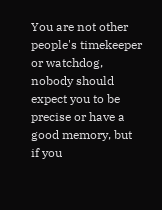You are not other people's timekeeper or watchdog, nobody should expect you to be precise or have a good memory, but if you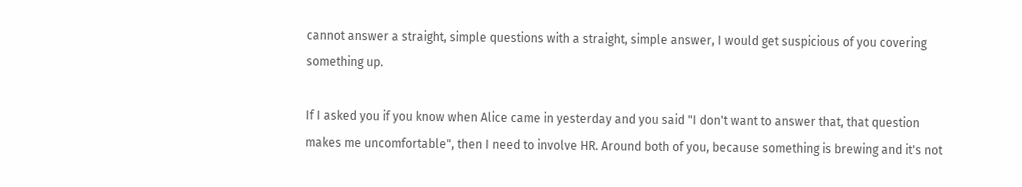cannot answer a straight, simple questions with a straight, simple answer, I would get suspicious of you covering something up.

If I asked you if you know when Alice came in yesterday and you said "I don't want to answer that, that question makes me uncomfortable", then I need to involve HR. Around both of you, because something is brewing and it's not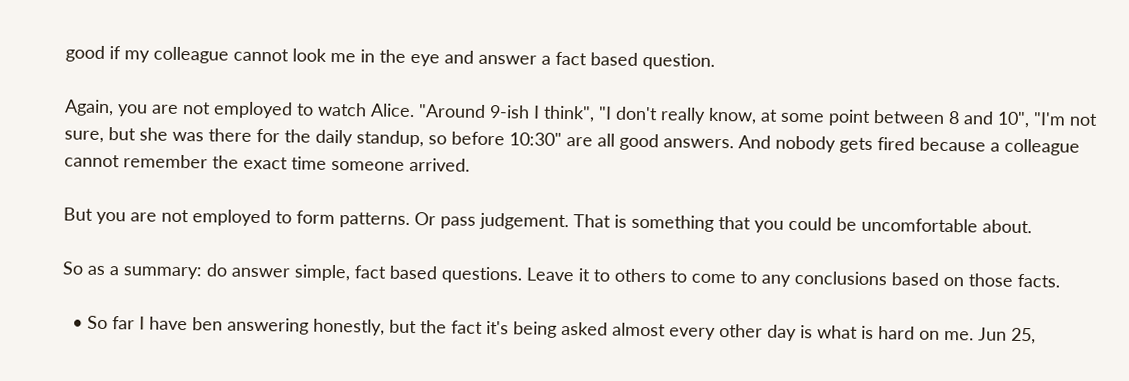good if my colleague cannot look me in the eye and answer a fact based question.

Again, you are not employed to watch Alice. "Around 9-ish I think", "I don't really know, at some point between 8 and 10", "I'm not sure, but she was there for the daily standup, so before 10:30" are all good answers. And nobody gets fired because a colleague cannot remember the exact time someone arrived.

But you are not employed to form patterns. Or pass judgement. That is something that you could be uncomfortable about.

So as a summary: do answer simple, fact based questions. Leave it to others to come to any conclusions based on those facts.

  • So far I have ben answering honestly, but the fact it's being asked almost every other day is what is hard on me. Jun 25,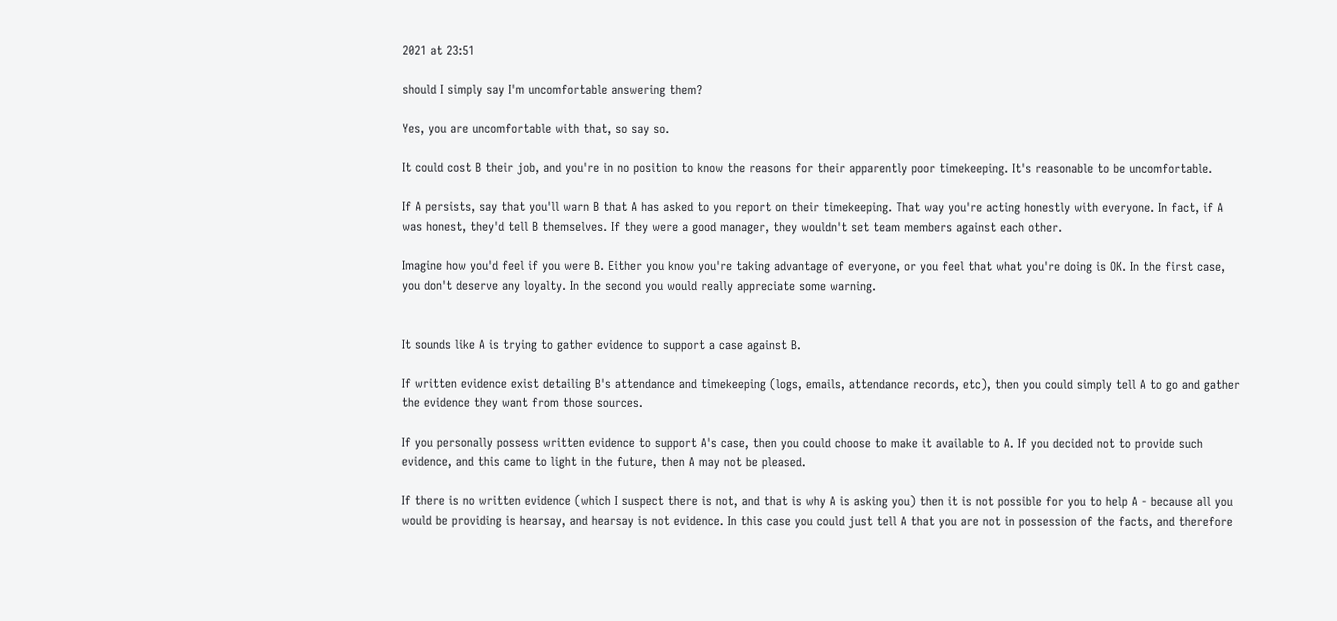2021 at 23:51

should I simply say I'm uncomfortable answering them?

Yes, you are uncomfortable with that, so say so.

It could cost B their job, and you're in no position to know the reasons for their apparently poor timekeeping. It's reasonable to be uncomfortable.

If A persists, say that you'll warn B that A has asked to you report on their timekeeping. That way you're acting honestly with everyone. In fact, if A was honest, they'd tell B themselves. If they were a good manager, they wouldn't set team members against each other.

Imagine how you'd feel if you were B. Either you know you're taking advantage of everyone, or you feel that what you're doing is OK. In the first case, you don't deserve any loyalty. In the second you would really appreciate some warning.


It sounds like A is trying to gather evidence to support a case against B.

If written evidence exist detailing B's attendance and timekeeping (logs, emails, attendance records, etc), then you could simply tell A to go and gather the evidence they want from those sources.

If you personally possess written evidence to support A's case, then you could choose to make it available to A. If you decided not to provide such evidence, and this came to light in the future, then A may not be pleased.

If there is no written evidence (which I suspect there is not, and that is why A is asking you) then it is not possible for you to help A - because all you would be providing is hearsay, and hearsay is not evidence. In this case you could just tell A that you are not in possession of the facts, and therefore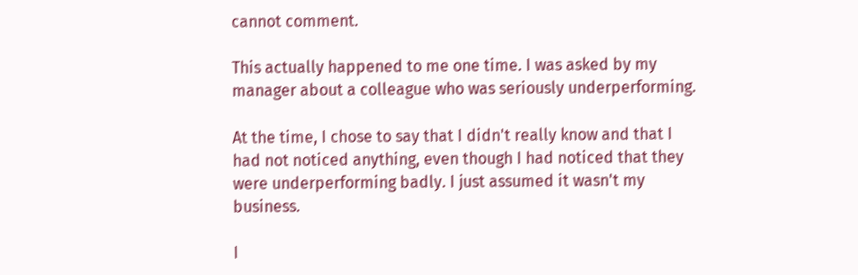cannot comment.

This actually happened to me one time. I was asked by my manager about a colleague who was seriously underperforming.

At the time, I chose to say that I didn't really know and that I had not noticed anything, even though I had noticed that they were underperforming badly. I just assumed it wasn't my business.

I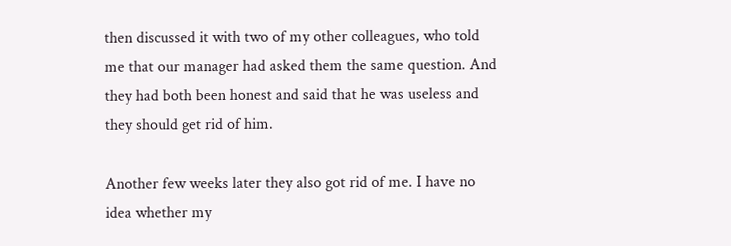then discussed it with two of my other colleagues, who told me that our manager had asked them the same question. And they had both been honest and said that he was useless and they should get rid of him.

Another few weeks later they also got rid of me. I have no idea whether my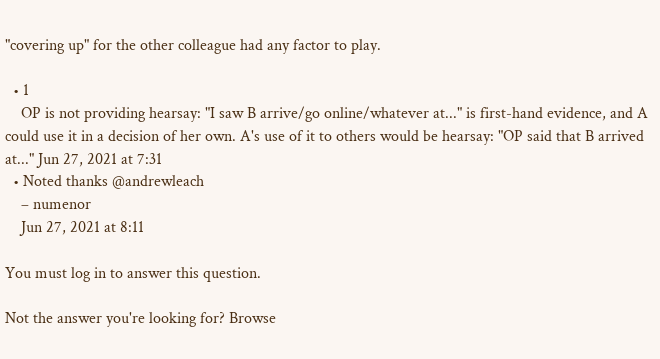"covering up" for the other colleague had any factor to play.

  • 1
    OP is not providing hearsay: "I saw B arrive/go online/whatever at..." is first-hand evidence, and A could use it in a decision of her own. A's use of it to others would be hearsay: "OP said that B arrived at..." Jun 27, 2021 at 7:31
  • Noted thanks @andrewleach
    – numenor
    Jun 27, 2021 at 8:11

You must log in to answer this question.

Not the answer you're looking for? Browse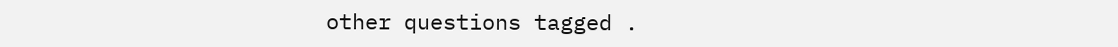other questions tagged .